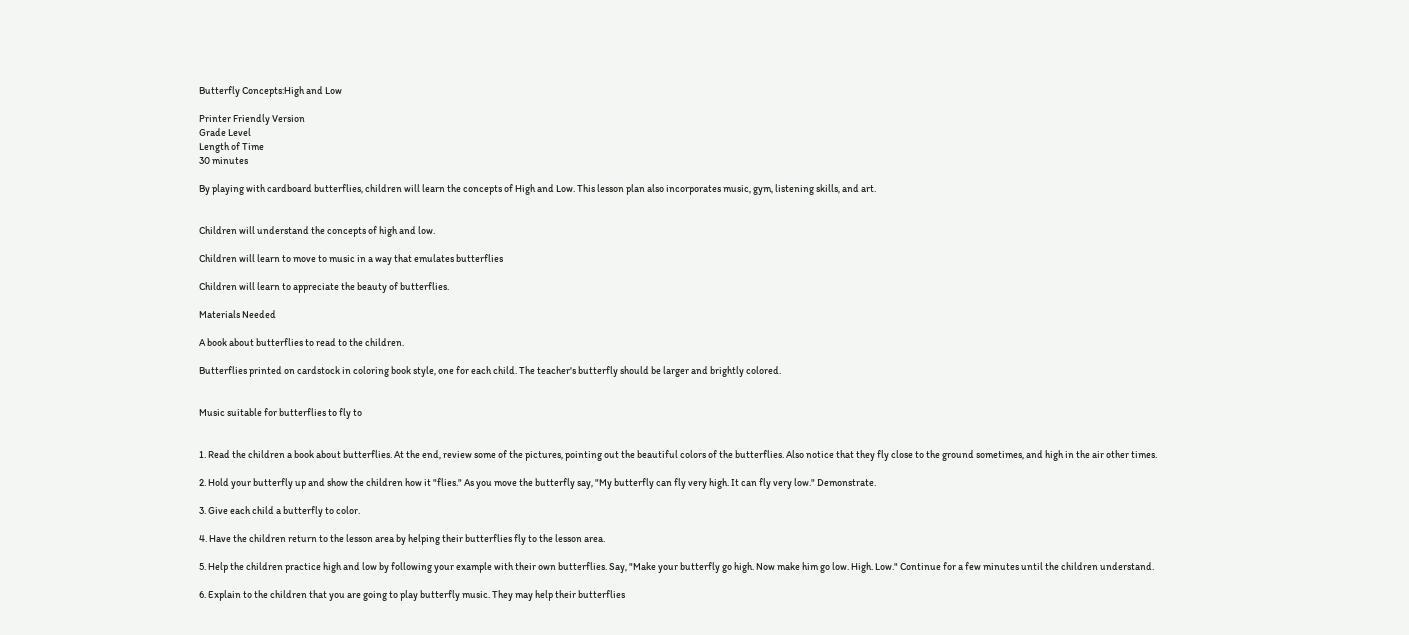Butterfly Concepts:High and Low

Printer Friendly Version
Grade Level
Length of Time
30 minutes

By playing with cardboard butterflies, children will learn the concepts of High and Low. This lesson plan also incorporates music, gym, listening skills, and art.


Children will understand the concepts of high and low.

Children will learn to move to music in a way that emulates butterflies

Children will learn to appreciate the beauty of butterflies.

Materials Needed

A book about butterflies to read to the children.

Butterflies printed on cardstock in coloring book style, one for each child. The teacher's butterfly should be larger and brightly colored.


Music suitable for butterflies to fly to


1. Read the children a book about butterflies. At the end, review some of the pictures, pointing out the beautiful colors of the butterflies. Also notice that they fly close to the ground sometimes, and high in the air other times.

2. Hold your butterfly up and show the children how it "flies." As you move the butterfly say, "My butterfly can fly very high. It can fly very low." Demonstrate.

3. Give each child a butterfly to color.

4. Have the children return to the lesson area by helping their butterflies fly to the lesson area.

5. Help the children practice high and low by following your example with their own butterflies. Say, "Make your butterfly go high. Now make him go low. High. Low." Continue for a few minutes until the children understand.

6. Explain to the children that you are going to play butterfly music. They may help their butterflies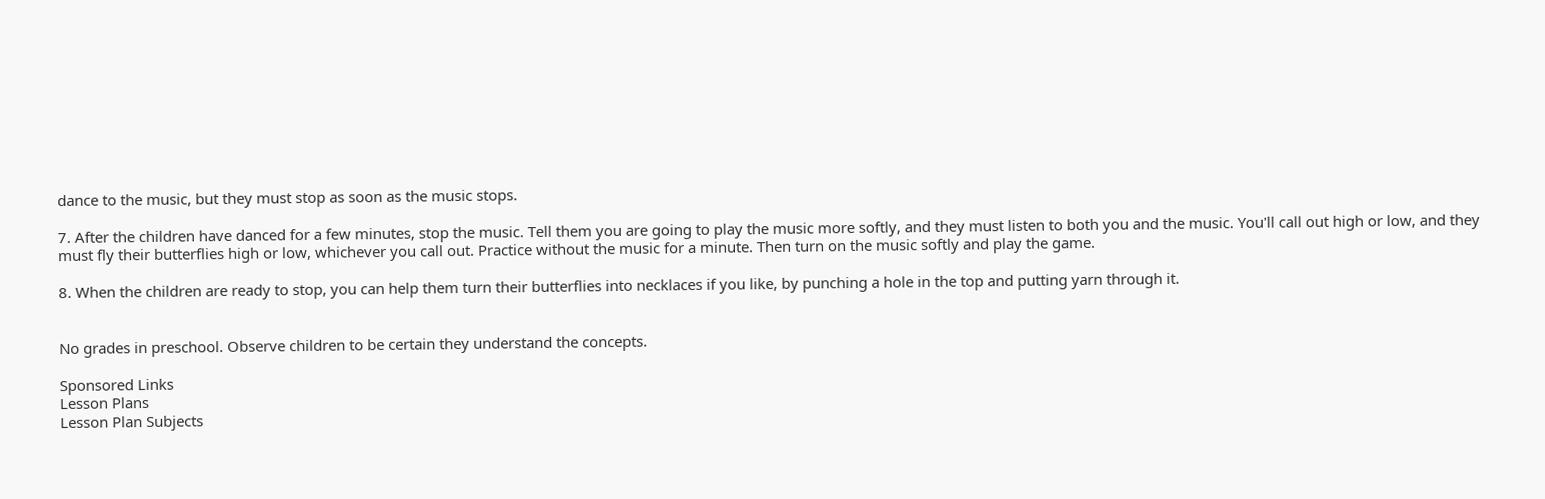dance to the music, but they must stop as soon as the music stops.

7. After the children have danced for a few minutes, stop the music. Tell them you are going to play the music more softly, and they must listen to both you and the music. You'll call out high or low, and they must fly their butterflies high or low, whichever you call out. Practice without the music for a minute. Then turn on the music softly and play the game.

8. When the children are ready to stop, you can help them turn their butterflies into necklaces if you like, by punching a hole in the top and putting yarn through it.


No grades in preschool. Observe children to be certain they understand the concepts.

Sponsored Links
Lesson Plans
Lesson Plan Subjects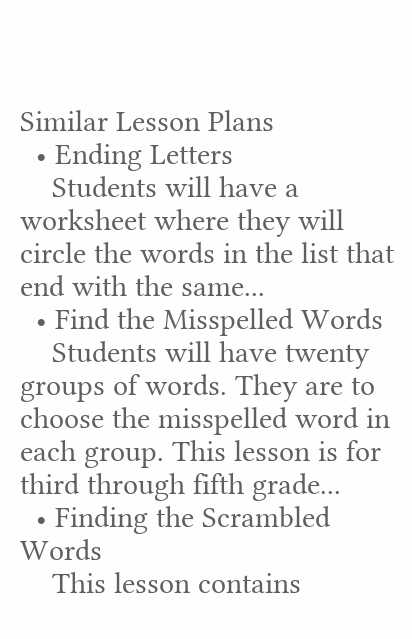Similar Lesson Plans
  • Ending Letters
    Students will have a worksheet where they will circle the words in the list that end with the same...
  • Find the Misspelled Words
    Students will have twenty groups of words. They are to choose the misspelled word in each group. This lesson is for third through fifth grade...
  • Finding the Scrambled Words
    This lesson contains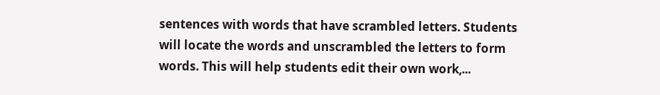sentences with words that have scrambled letters. Students will locate the words and unscrambled the letters to form words. This will help students edit their own work,...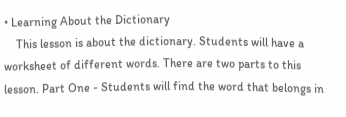• Learning About the Dictionary
    This lesson is about the dictionary. Students will have a worksheet of different words. There are two parts to this lesson. Part One - Students will find the word that belongs in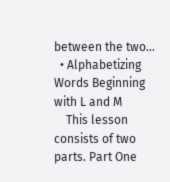between the two...
  • Alphabetizing Words Beginning with L and M
    This lesson consists of two parts. Part One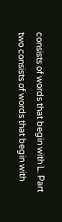consists of words that begin with L. Part two consists of words that begin with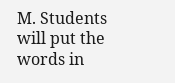M. Students will put the words in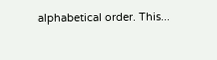alphabetical order. This...